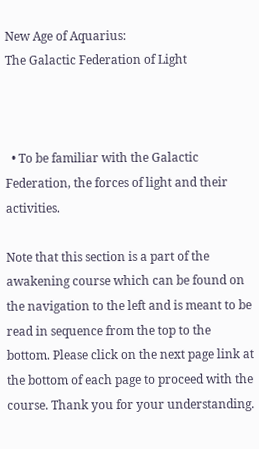New Age of Aquarius:
The Galactic Federation of Light



  • To be familiar with the Galactic Federation, the forces of light and their activities.

Note that this section is a part of the awakening course which can be found on the navigation to the left and is meant to be read in sequence from the top to the bottom. Please click on the next page link at the bottom of each page to proceed with the course. Thank you for your understanding.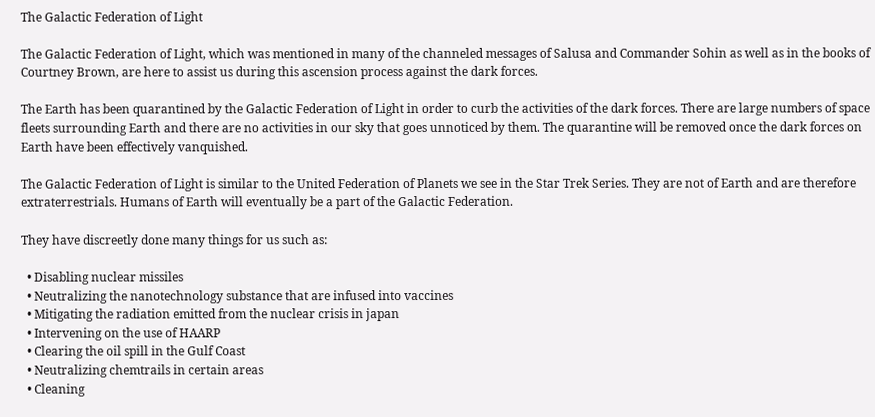The Galactic Federation of Light

The Galactic Federation of Light, which was mentioned in many of the channeled messages of Salusa and Commander Sohin as well as in the books of Courtney Brown, are here to assist us during this ascension process against the dark forces.

The Earth has been quarantined by the Galactic Federation of Light in order to curb the activities of the dark forces. There are large numbers of space fleets surrounding Earth and there are no activities in our sky that goes unnoticed by them. The quarantine will be removed once the dark forces on Earth have been effectively vanquished.

The Galactic Federation of Light is similar to the United Federation of Planets we see in the Star Trek Series. They are not of Earth and are therefore extraterrestrials. Humans of Earth will eventually be a part of the Galactic Federation.

They have discreetly done many things for us such as:

  • Disabling nuclear missiles
  • Neutralizing the nanotechnology substance that are infused into vaccines
  • Mitigating the radiation emitted from the nuclear crisis in japan
  • Intervening on the use of HAARP
  • Clearing the oil spill in the Gulf Coast
  • Neutralizing chemtrails in certain areas
  • Cleaning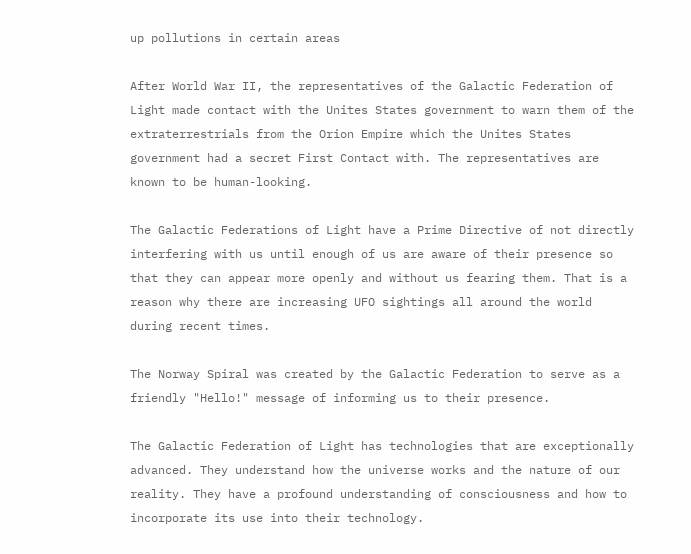up pollutions in certain areas

After World War II, the representatives of the Galactic Federation of Light made contact with the Unites States government to warn them of the extraterrestrials from the Orion Empire which the Unites States government had a secret First Contact with. The representatives are known to be human-looking.

The Galactic Federations of Light have a Prime Directive of not directly interfering with us until enough of us are aware of their presence so that they can appear more openly and without us fearing them. That is a reason why there are increasing UFO sightings all around the world during recent times.

The Norway Spiral was created by the Galactic Federation to serve as a friendly "Hello!" message of informing us to their presence.

The Galactic Federation of Light has technologies that are exceptionally advanced. They understand how the universe works and the nature of our reality. They have a profound understanding of consciousness and how to incorporate its use into their technology.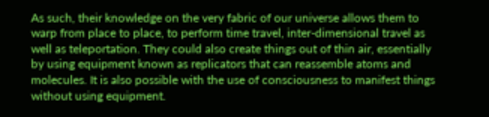As such, their knowledge on the very fabric of our universe allows them to warp from place to place, to perform time travel, inter-dimensional travel as well as teleportation. They could also create things out of thin air, essentially by using equipment known as replicators that can reassemble atoms and molecules. It is also possible with the use of consciousness to manifest things without using equipment.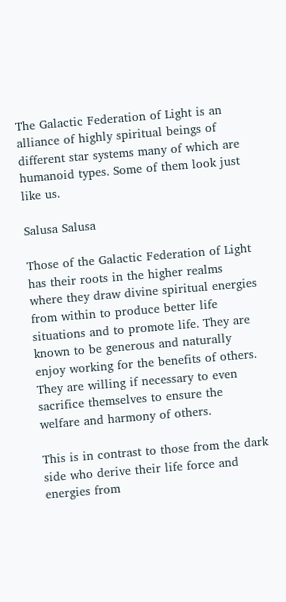The Galactic Federation of Light is an alliance of highly spiritual beings of different star systems many of which are humanoid types. Some of them look just like us.

Salusa Salusa

Those of the Galactic Federation of Light has their roots in the higher realms where they draw divine spiritual energies from within to produce better life situations and to promote life. They are known to be generous and naturally enjoy working for the benefits of others. They are willing if necessary to even sacrifice themselves to ensure the welfare and harmony of others.

This is in contrast to those from the dark side who derive their life force and energies from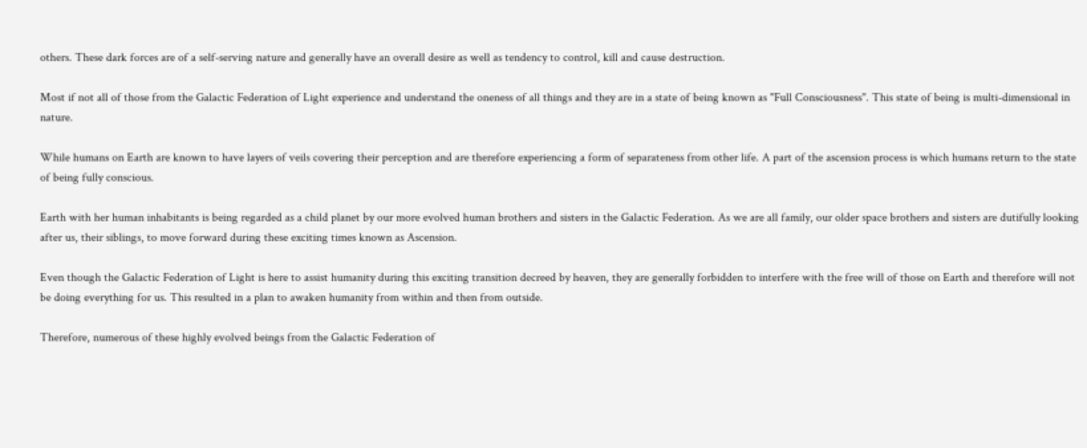others. These dark forces are of a self-serving nature and generally have an overall desire as well as tendency to control, kill and cause destruction.

Most if not all of those from the Galactic Federation of Light experience and understand the oneness of all things and they are in a state of being known as "Full Consciousness". This state of being is multi-dimensional in nature.

While humans on Earth are known to have layers of veils covering their perception and are therefore experiencing a form of separateness from other life. A part of the ascension process is which humans return to the state of being fully conscious.

Earth with her human inhabitants is being regarded as a child planet by our more evolved human brothers and sisters in the Galactic Federation. As we are all family, our older space brothers and sisters are dutifully looking after us, their siblings, to move forward during these exciting times known as Ascension.

Even though the Galactic Federation of Light is here to assist humanity during this exciting transition decreed by heaven, they are generally forbidden to interfere with the free will of those on Earth and therefore will not be doing everything for us. This resulted in a plan to awaken humanity from within and then from outside.

Therefore, numerous of these highly evolved beings from the Galactic Federation of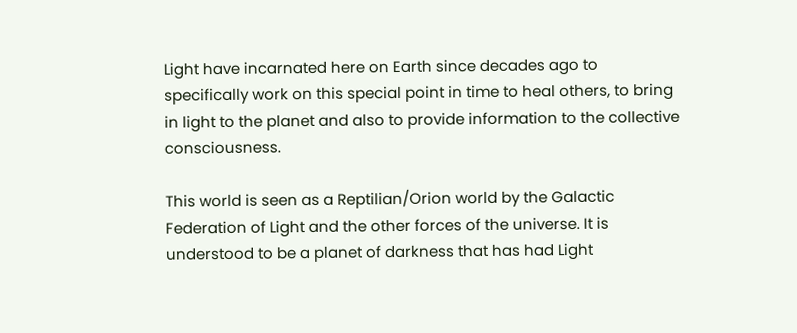Light have incarnated here on Earth since decades ago to specifically work on this special point in time to heal others, to bring in light to the planet and also to provide information to the collective consciousness.

This world is seen as a Reptilian/Orion world by the Galactic Federation of Light and the other forces of the universe. It is understood to be a planet of darkness that has had Light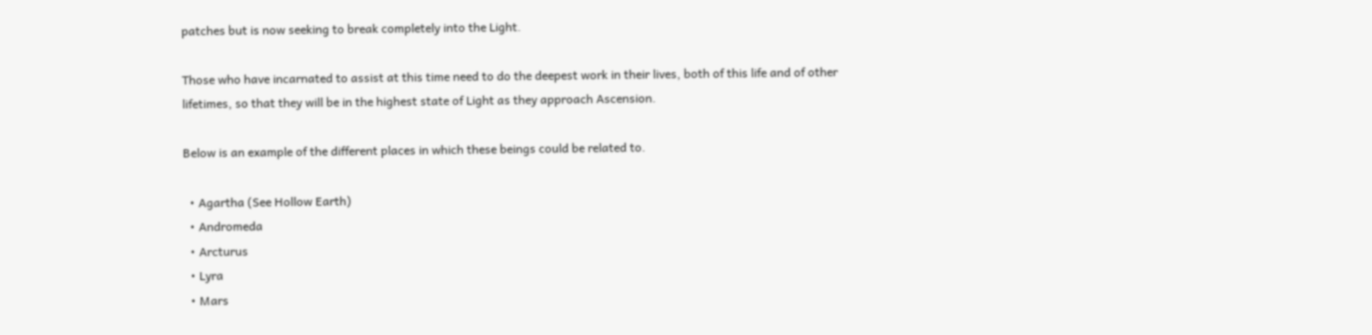patches but is now seeking to break completely into the Light.

Those who have incarnated to assist at this time need to do the deepest work in their lives, both of this life and of other lifetimes, so that they will be in the highest state of Light as they approach Ascension.

Below is an example of the different places in which these beings could be related to.

  • Agartha (See Hollow Earth)
  • Andromeda
  • Arcturus
  • Lyra
  • Mars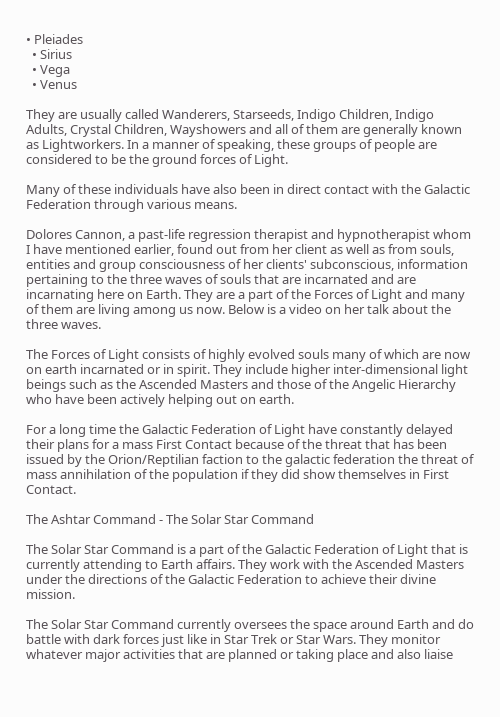• Pleiades
  • Sirius
  • Vega
  • Venus

They are usually called Wanderers, Starseeds, Indigo Children, Indigo Adults, Crystal Children, Wayshowers and all of them are generally known as Lightworkers. In a manner of speaking, these groups of people are considered to be the ground forces of Light.

Many of these individuals have also been in direct contact with the Galactic Federation through various means.

Dolores Cannon, a past-life regression therapist and hypnotherapist whom I have mentioned earlier, found out from her client as well as from souls, entities and group consciousness of her clients' subconscious, information pertaining to the three waves of souls that are incarnated and are incarnating here on Earth. They are a part of the Forces of Light and many of them are living among us now. Below is a video on her talk about the three waves.

The Forces of Light consists of highly evolved souls many of which are now on earth incarnated or in spirit. They include higher inter-dimensional light beings such as the Ascended Masters and those of the Angelic Hierarchy who have been actively helping out on earth.

For a long time the Galactic Federation of Light have constantly delayed their plans for a mass First Contact because of the threat that has been issued by the Orion/Reptilian faction to the galactic federation the threat of mass annihilation of the population if they did show themselves in First Contact.

The Ashtar Command - The Solar Star Command

The Solar Star Command is a part of the Galactic Federation of Light that is currently attending to Earth affairs. They work with the Ascended Masters under the directions of the Galactic Federation to achieve their divine mission.

The Solar Star Command currently oversees the space around Earth and do battle with dark forces just like in Star Trek or Star Wars. They monitor whatever major activities that are planned or taking place and also liaise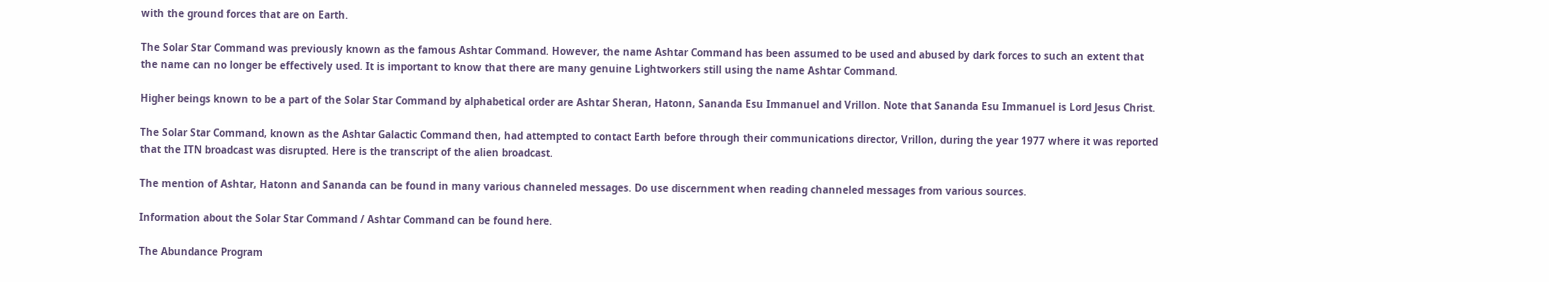with the ground forces that are on Earth.

The Solar Star Command was previously known as the famous Ashtar Command. However, the name Ashtar Command has been assumed to be used and abused by dark forces to such an extent that the name can no longer be effectively used. It is important to know that there are many genuine Lightworkers still using the name Ashtar Command.

Higher beings known to be a part of the Solar Star Command by alphabetical order are Ashtar Sheran, Hatonn, Sananda Esu Immanuel and Vrillon. Note that Sananda Esu Immanuel is Lord Jesus Christ.

The Solar Star Command, known as the Ashtar Galactic Command then, had attempted to contact Earth before through their communications director, Vrillon, during the year 1977 where it was reported that the ITN broadcast was disrupted. Here is the transcript of the alien broadcast.

The mention of Ashtar, Hatonn and Sananda can be found in many various channeled messages. Do use discernment when reading channeled messages from various sources.

Information about the Solar Star Command / Ashtar Command can be found here.

The Abundance Program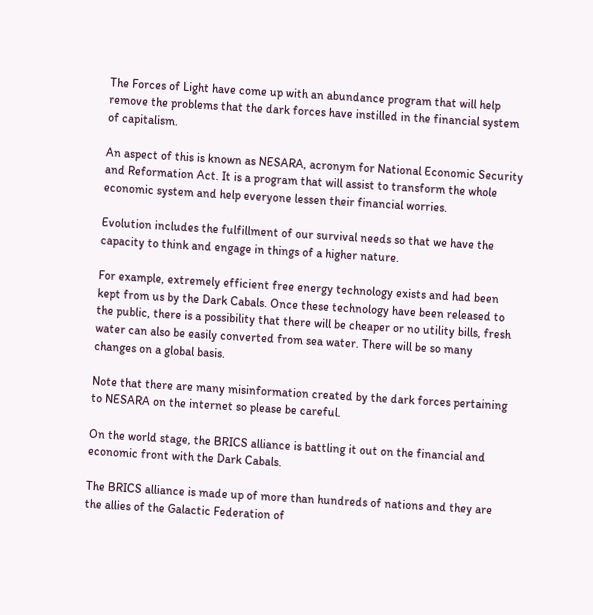The Forces of Light have come up with an abundance program that will help remove the problems that the dark forces have instilled in the financial system of capitalism.

An aspect of this is known as NESARA, acronym for National Economic Security and Reformation Act. It is a program that will assist to transform the whole economic system and help everyone lessen their financial worries.

Evolution includes the fulfillment of our survival needs so that we have the capacity to think and engage in things of a higher nature.

For example, extremely efficient free energy technology exists and had been kept from us by the Dark Cabals. Once these technology have been released to the public, there is a possibility that there will be cheaper or no utility bills, fresh water can also be easily converted from sea water. There will be so many changes on a global basis.

Note that there are many misinformation created by the dark forces pertaining to NESARA on the internet so please be careful.

On the world stage, the BRICS alliance is battling it out on the financial and economic front with the Dark Cabals.

The BRICS alliance is made up of more than hundreds of nations and they are the allies of the Galactic Federation of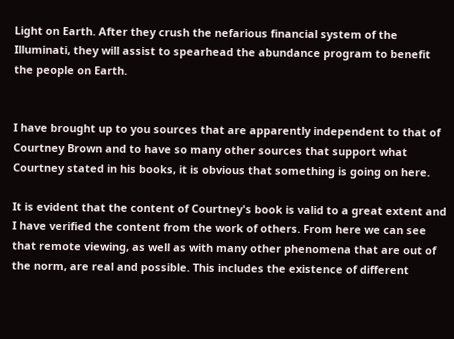Light on Earth. After they crush the nefarious financial system of the Illuminati, they will assist to spearhead the abundance program to benefit the people on Earth.


I have brought up to you sources that are apparently independent to that of Courtney Brown and to have so many other sources that support what Courtney stated in his books, it is obvious that something is going on here.

It is evident that the content of Courtney's book is valid to a great extent and I have verified the content from the work of others. From here we can see that remote viewing, as well as with many other phenomena that are out of the norm, are real and possible. This includes the existence of different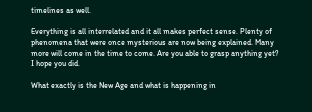timelines as well.

Everything is all interrelated and it all makes perfect sense. Plenty of phenomena that were once mysterious are now being explained. Many more will come in the time to come. Are you able to grasp anything yet? I hope you did.

What exactly is the New Age and what is happening in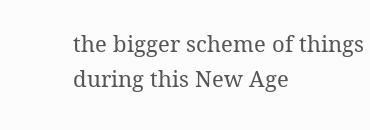the bigger scheme of things during this New Age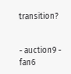transition?


- auction9 - fan6